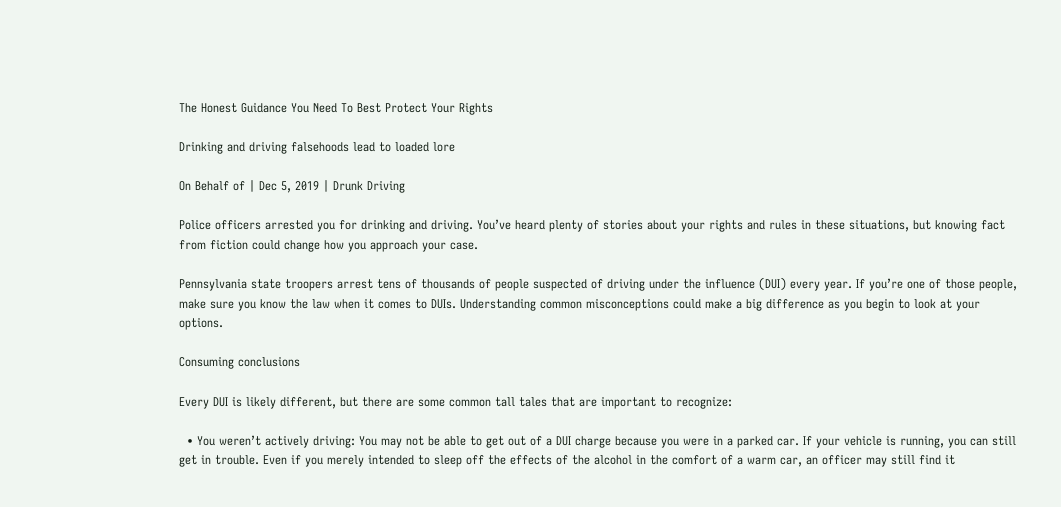The Honest Guidance You Need To Best Protect Your Rights

Drinking and driving falsehoods lead to loaded lore

On Behalf of | Dec 5, 2019 | Drunk Driving

Police officers arrested you for drinking and driving. You’ve heard plenty of stories about your rights and rules in these situations, but knowing fact from fiction could change how you approach your case.

Pennsylvania state troopers arrest tens of thousands of people suspected of driving under the influence (DUI) every year. If you’re one of those people, make sure you know the law when it comes to DUIs. Understanding common misconceptions could make a big difference as you begin to look at your options.

Consuming conclusions

Every DUI is likely different, but there are some common tall tales that are important to recognize:

  • You weren’t actively driving: You may not be able to get out of a DUI charge because you were in a parked car. If your vehicle is running, you can still get in trouble. Even if you merely intended to sleep off the effects of the alcohol in the comfort of a warm car, an officer may still find it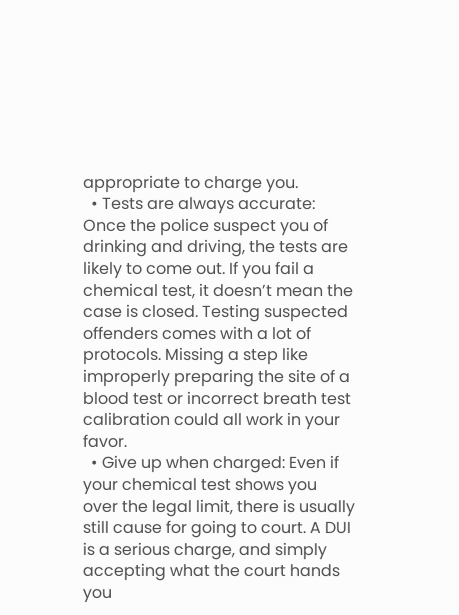appropriate to charge you.
  • Tests are always accurate: Once the police suspect you of drinking and driving, the tests are likely to come out. If you fail a chemical test, it doesn’t mean the case is closed. Testing suspected offenders comes with a lot of protocols. Missing a step like improperly preparing the site of a blood test or incorrect breath test calibration could all work in your favor.
  • Give up when charged: Even if your chemical test shows you over the legal limit, there is usually still cause for going to court. A DUI is a serious charge, and simply accepting what the court hands you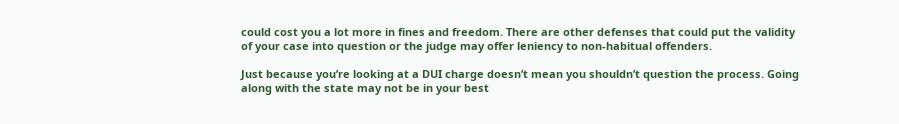could cost you a lot more in fines and freedom. There are other defenses that could put the validity of your case into question or the judge may offer leniency to non-habitual offenders.

Just because you’re looking at a DUI charge doesn’t mean you shouldn’t question the process. Going along with the state may not be in your best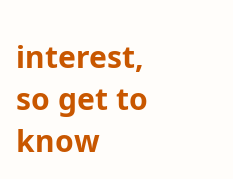interest, so get to know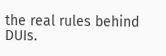the real rules behind DUIs.